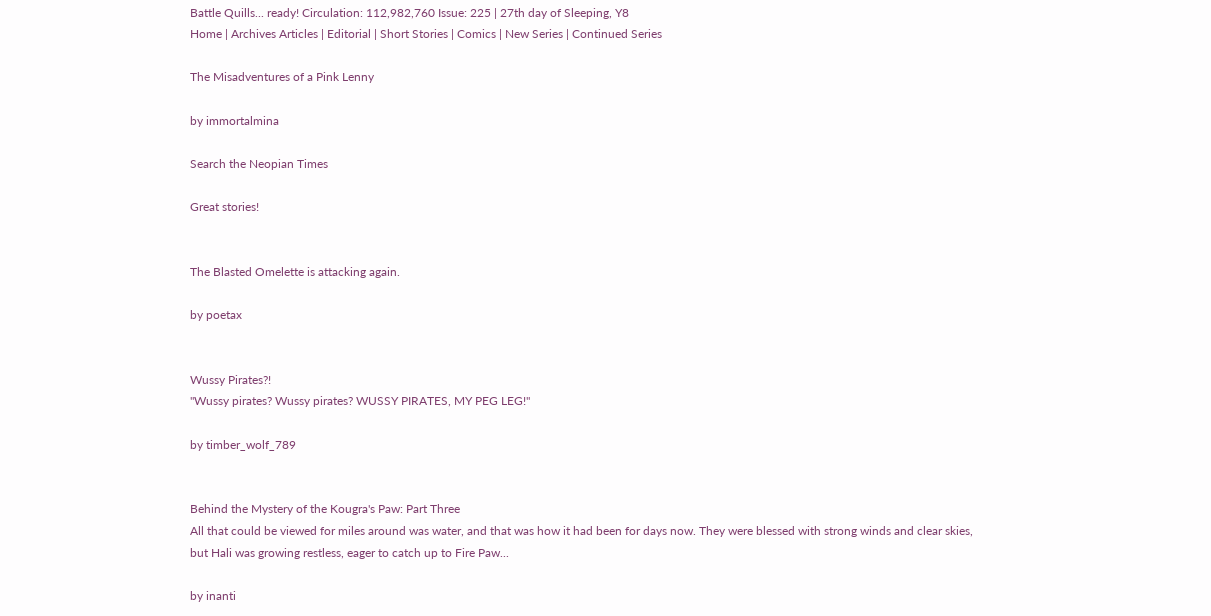Battle Quills... ready! Circulation: 112,982,760 Issue: 225 | 27th day of Sleeping, Y8
Home | Archives Articles | Editorial | Short Stories | Comics | New Series | Continued Series

The Misadventures of a Pink Lenny

by immortalmina

Search the Neopian Times

Great stories!


The Blasted Omelette is attacking again.

by poetax


Wussy Pirates?!
"Wussy pirates? Wussy pirates? WUSSY PIRATES, MY PEG LEG!"

by timber_wolf_789


Behind the Mystery of the Kougra's Paw: Part Three
All that could be viewed for miles around was water, and that was how it had been for days now. They were blessed with strong winds and clear skies, but Hali was growing restless, eager to catch up to Fire Paw...

by inanti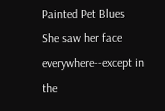Painted Pet Blues
She saw her face everywhere--except in the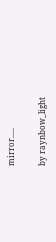mirror.....

by raynbow_light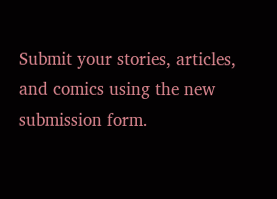Submit your stories, articles, and comics using the new submission form.